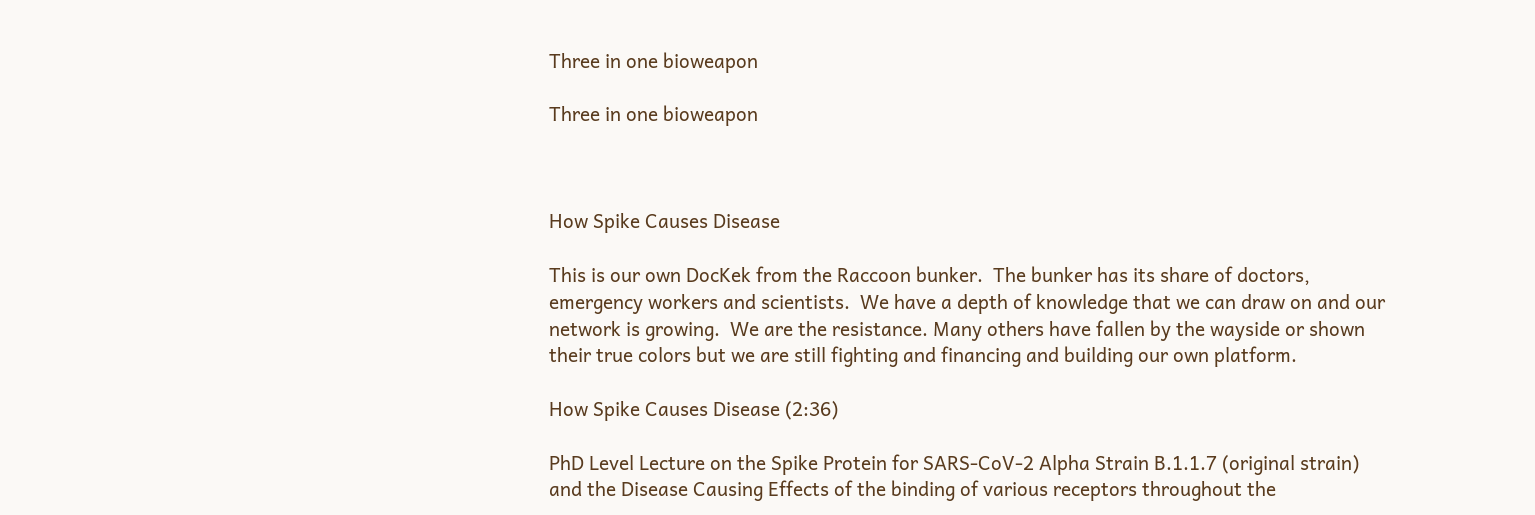Three in one bioweapon

Three in one bioweapon



How Spike Causes Disease

This is our own DocKek from the Raccoon bunker.  The bunker has its share of doctors, emergency workers and scientists.  We have a depth of knowledge that we can draw on and our network is growing.  We are the resistance. Many others have fallen by the wayside or shown their true colors but we are still fighting and financing and building our own platform.

How Spike Causes Disease (2:36)

PhD Level Lecture on the Spike Protein for SARS-CoV-2 Alpha Strain B.1.1.7 (original strain) and the Disease Causing Effects of the binding of various receptors throughout the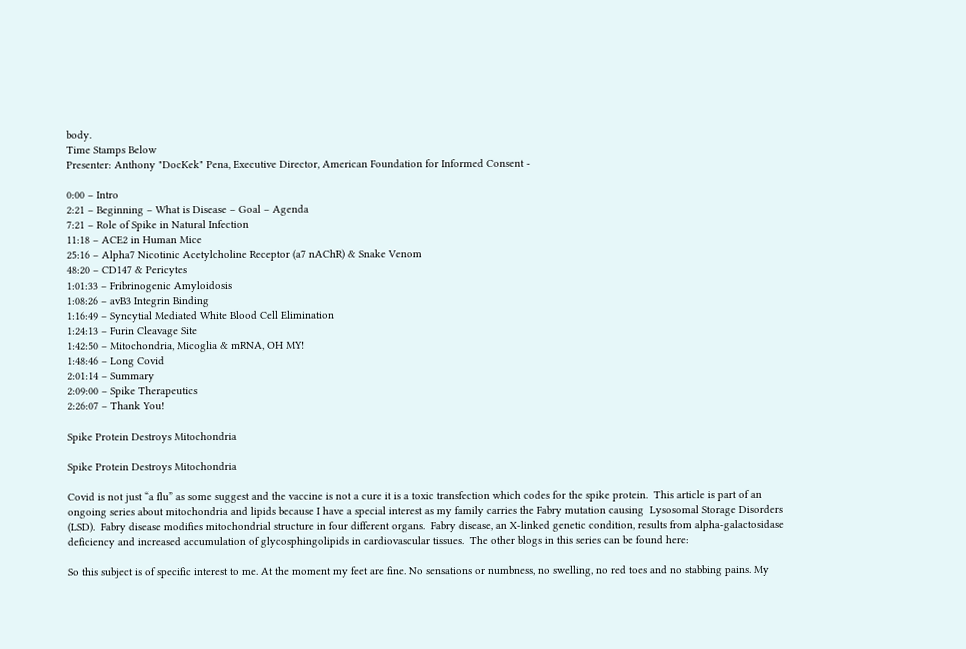body.
Time Stamps Below
Presenter: Anthony "DocKek" Pena, Executive Director, American Foundation for Informed Consent -

0:00 – Intro
2:21 – Beginning – What is Disease – Goal – Agenda
7:21 – Role of Spike in Natural Infection
11:18 – ACE2 in Human Mice
25:16 – Alpha7 Nicotinic Acetylcholine Receptor (a7 nAChR) & Snake Venom
48:20 – CD147 & Pericytes
1:01:33 – Fribrinogenic Amyloidosis
1:08:26 – avB3 Integrin Binding
1:16:49 – Syncytial Mediated White Blood Cell Elimination
1:24:13 – Furin Cleavage Site
1:42:50 – Mitochondria, Micoglia & mRNA, OH MY!
1:48:46 – Long Covid
2:01:14 – Summary
2:09:00 – Spike Therapeutics
2:26:07 – Thank You!

Spike Protein Destroys Mitochondria

Spike Protein Destroys Mitochondria

Covid is not just “a flu” as some suggest and the vaccine is not a cure it is a toxic transfection which codes for the spike protein.  This article is part of an ongoing series about mitochondria and lipids because I have a special interest as my family carries the Fabry mutation causing  Lysosomal Storage Disorders (LSD).  Fabry disease modifies mitochondrial structure in four different organs.  Fabry disease, an X-linked genetic condition, results from alpha-galactosidase deficiency and increased accumulation of glycosphingolipids in cardiovascular tissues.  The other blogs in this series can be found here:

So this subject is of specific interest to me. At the moment my feet are fine. No sensations or numbness, no swelling, no red toes and no stabbing pains. My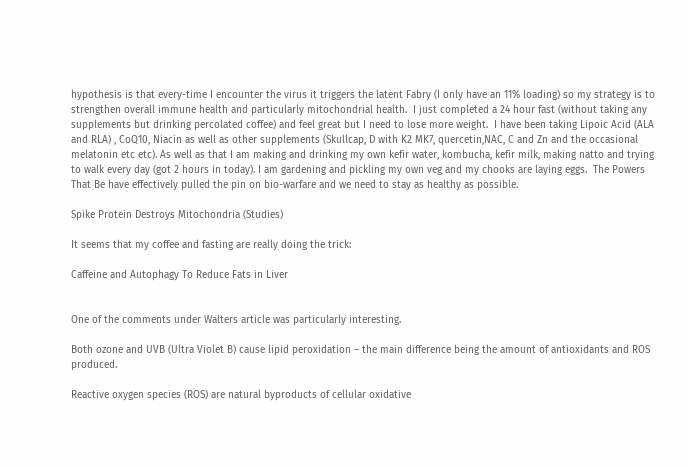hypothesis is that every-time I encounter the virus it triggers the latent Fabry (I only have an 11% loading) so my strategy is to strengthen overall immune health and particularly mitochondrial health.  I just completed a 24 hour fast (without taking any supplements but drinking percolated coffee) and feel great but I need to lose more weight.  I have been taking Lipoic Acid (ALA and RLA) , CoQ10, Niacin as well as other supplements (Skullcap, D with K2 MK7, quercetin,NAC, C and Zn and the occasional melatonin etc etc). As well as that I am making and drinking my own kefir water, kombucha, kefir milk, making natto and trying to walk every day (got 2 hours in today). I am gardening and pickling my own veg and my chooks are laying eggs.  The Powers That Be have effectively pulled the pin on bio-warfare and we need to stay as healthy as possible.

Spike Protein Destroys Mitochondria (Studies)

It seems that my coffee and fasting are really doing the trick:

Caffeine and Autophagy To Reduce Fats in Liver


One of the comments under Walters article was particularly interesting.

Both ozone and UVB (Ultra Violet B) cause lipid peroxidation – the main difference being the amount of antioxidants and ROS produced.

Reactive oxygen species (ROS) are natural byproducts of cellular oxidative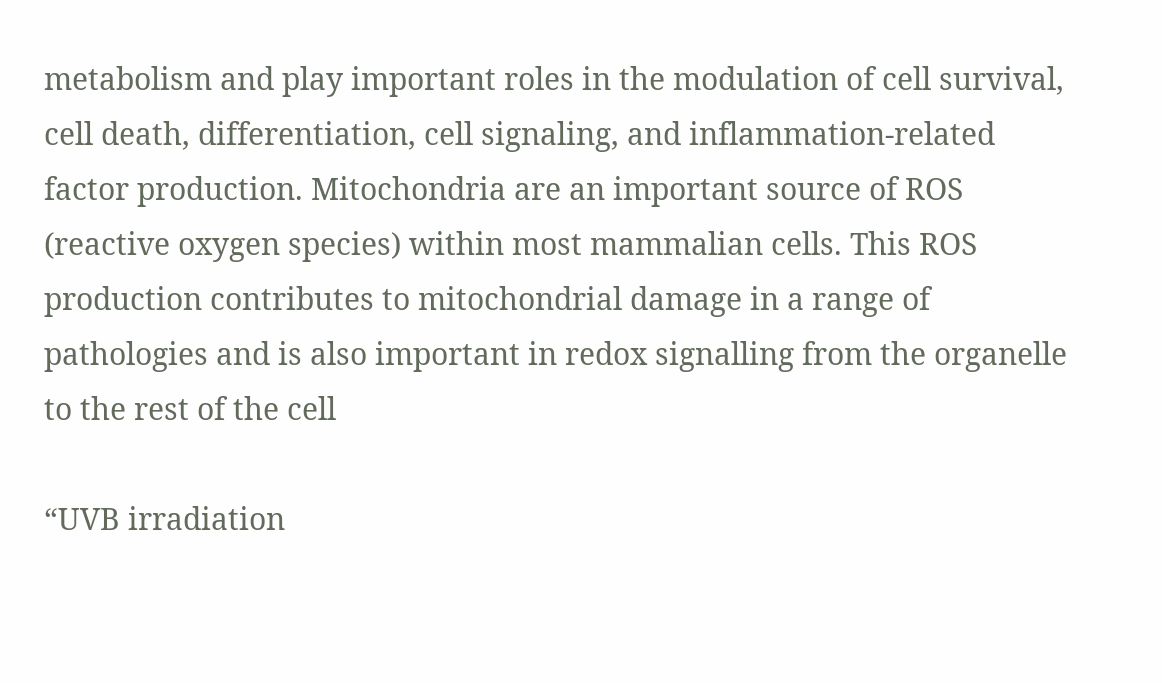metabolism and play important roles in the modulation of cell survival, cell death, differentiation, cell signaling, and inflammation-related factor production. Mitochondria are an important source of ROS (reactive oxygen species) within most mammalian cells. This ROS production contributes to mitochondrial damage in a range of pathologies and is also important in redox signalling from the organelle to the rest of the cell

“UVB irradiation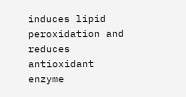induces lipid peroxidation and reduces antioxidant enzyme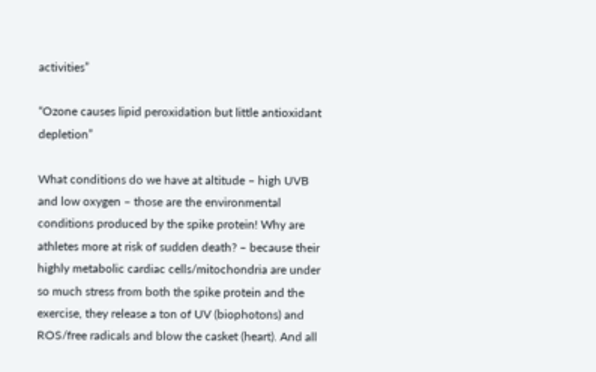activities”

“Ozone causes lipid peroxidation but little antioxidant depletion”

What conditions do we have at altitude – high UVB and low oxygen – those are the environmental conditions produced by the spike protein! Why are athletes more at risk of sudden death? – because their highly metabolic cardiac cells/mitochondria are under so much stress from both the spike protein and the exercise, they release a ton of UV (biophotons) and ROS/free radicals and blow the casket (heart). And all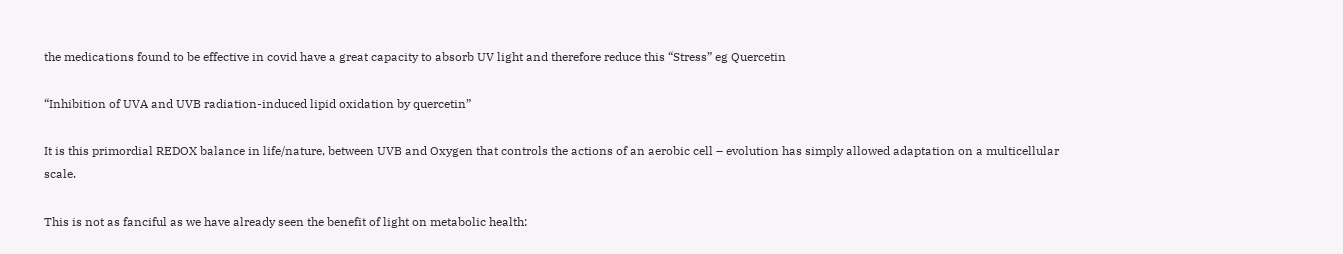the medications found to be effective in covid have a great capacity to absorb UV light and therefore reduce this “Stress” eg Quercetin

“Inhibition of UVA and UVB radiation-induced lipid oxidation by quercetin”

It is this primordial REDOX balance in life/nature, between UVB and Oxygen that controls the actions of an aerobic cell – evolution has simply allowed adaptation on a multicellular scale.

This is not as fanciful as we have already seen the benefit of light on metabolic health: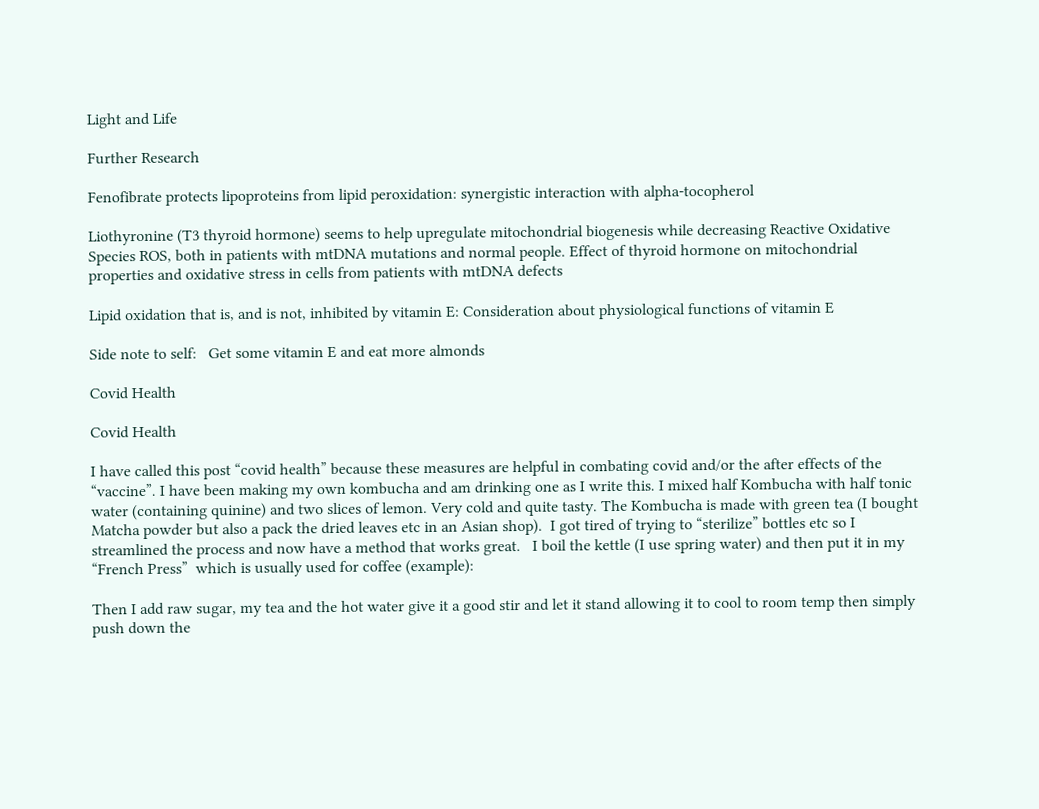Light and Life

Further Research

Fenofibrate protects lipoproteins from lipid peroxidation: synergistic interaction with alpha-tocopherol

Liothyronine (T3 thyroid hormone) seems to help upregulate mitochondrial biogenesis while decreasing Reactive Oxidative Species ROS, both in patients with mtDNA mutations and normal people. Effect of thyroid hormone on mitochondrial properties and oxidative stress in cells from patients with mtDNA defects

Lipid oxidation that is, and is not, inhibited by vitamin E: Consideration about physiological functions of vitamin E

Side note to self:   Get some vitamin E and eat more almonds

Covid Health

Covid Health

I have called this post “covid health” because these measures are helpful in combating covid and/or the after effects of the “vaccine”. I have been making my own kombucha and am drinking one as I write this. I mixed half Kombucha with half tonic water (containing quinine) and two slices of lemon. Very cold and quite tasty. The Kombucha is made with green tea (I bought Matcha powder but also a pack the dried leaves etc in an Asian shop).  I got tired of trying to “sterilize” bottles etc so I streamlined the process and now have a method that works great.   I boil the kettle (I use spring water) and then put it in my “French Press”  which is usually used for coffee (example):

Then I add raw sugar, my tea and the hot water give it a good stir and let it stand allowing it to cool to room temp then simply push down the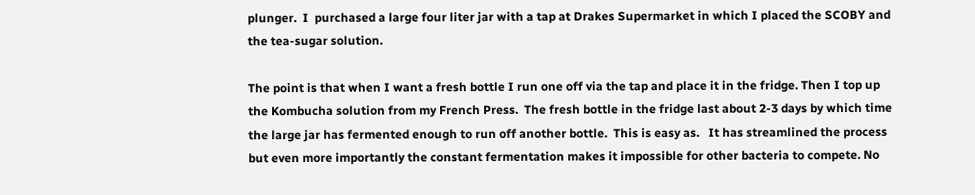plunger.  I  purchased a large four liter jar with a tap at Drakes Supermarket in which I placed the SCOBY and the tea-sugar solution.

The point is that when I want a fresh bottle I run one off via the tap and place it in the fridge. Then I top up the Kombucha solution from my French Press.  The fresh bottle in the fridge last about 2-3 days by which time the large jar has fermented enough to run off another bottle.  This is easy as.   It has streamlined the process but even more importantly the constant fermentation makes it impossible for other bacteria to compete. No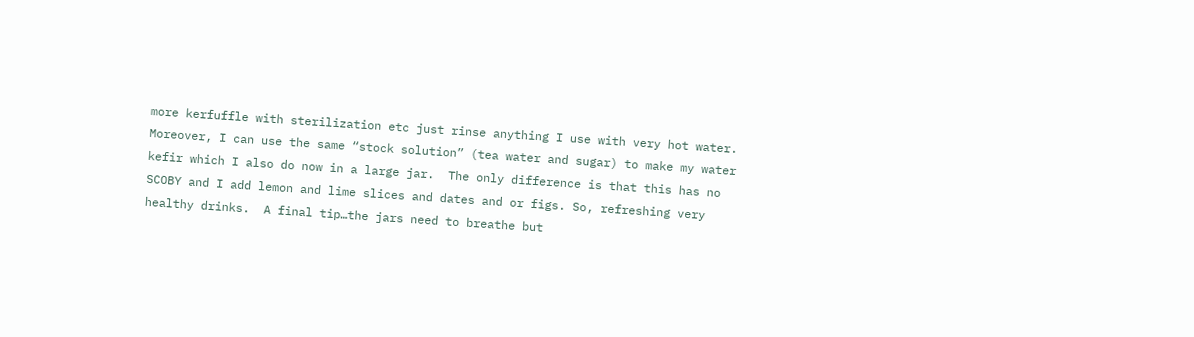more kerfuffle with sterilization etc just rinse anything I use with very hot water.   Moreover, I can use the same “stock solution” (tea water and sugar) to make my water kefir which I also do now in a large jar.  The only difference is that this has no SCOBY and I add lemon and lime slices and dates and or figs. So, refreshing very healthy drinks.  A final tip…the jars need to breathe but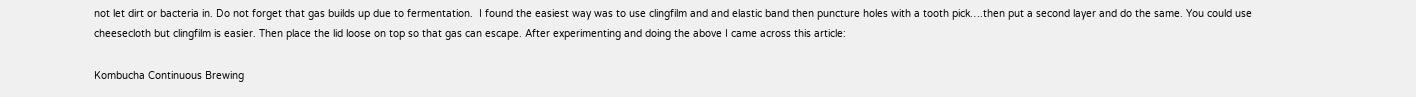not let dirt or bacteria in. Do not forget that gas builds up due to fermentation.  I found the easiest way was to use clingfilm and and elastic band then puncture holes with a tooth pick….then put a second layer and do the same. You could use cheesecloth but clingfilm is easier. Then place the lid loose on top so that gas can escape. After experimenting and doing the above I came across this article:

Kombucha Continuous Brewing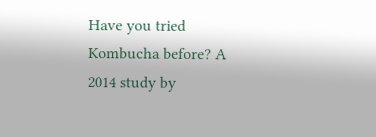Have you tried Kombucha before? A 2014 study by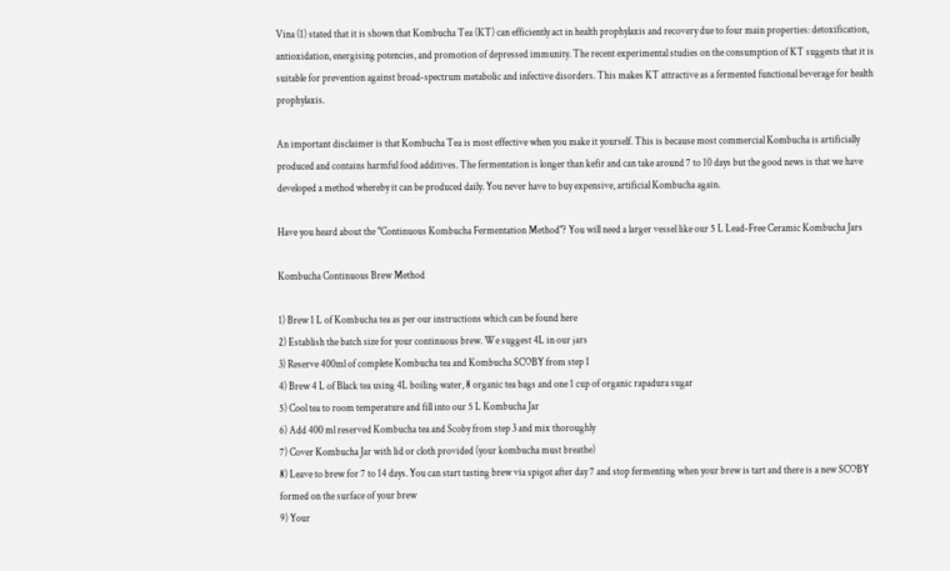Vina (1) stated that it is shown that Kombucha Tea (KT) can efficiently act in health prophylaxis and recovery due to four main properties: detoxification, antioxidation, energising potencies, and promotion of depressed immunity. The recent experimental studies on the consumption of KT suggests that it is suitable for prevention against broad-spectrum metabolic and infective disorders. This makes KT attractive as a fermented functional beverage for health prophylaxis.

An important disclaimer is that Kombucha Tea is most effective when you make it yourself. This is because most commercial Kombucha is artificially produced and contains harmful food additives. The fermentation is longer than kefir and can take around 7 to 10 days but the good news is that we have developed a method whereby it can be produced daily. You never have to buy expensive, artificial Kombucha again.

Have you heard about the "Continuous Kombucha Fermentation Method"? You will need a larger vessel like our 5 L Lead-Free Ceramic Kombucha Jars

Kombucha Continuous Brew Method

1) Brew 1 L of Kombucha tea as per our instructions which can be found here
2) Establish the batch size for your continuous brew. We suggest 4L in our jars
3) Reserve 400ml of complete Kombucha tea and Kombucha SCOBY from step 1
4) Brew 4 L of Black tea using 4L boiling water, 8 organic tea bags and one 1 cup of organic rapadura sugar
5) Cool tea to room temperature and fill into our 5 L Kombucha Jar
6) Add 400 ml reserved Kombucha tea and Scoby from step 3 and mix thoroughly
7) Cover Kombucha Jar with lid or cloth provided (your kombucha must breathe)
8) Leave to brew for 7 to 14 days. You can start tasting brew via spigot after day 7 and stop fermenting when your brew is tart and there is a new SCOBY formed on the surface of your brew
9) Your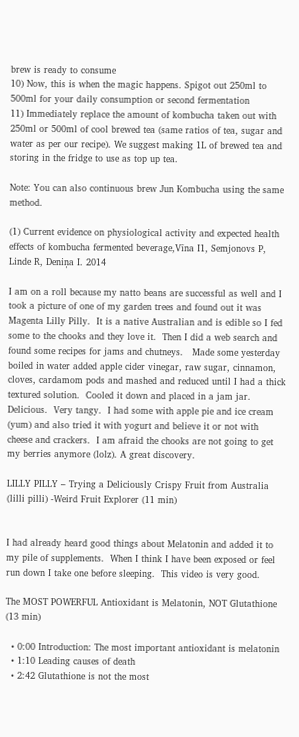brew is ready to consume
10) Now, this is when the magic happens. Spigot out 250ml to 500ml for your daily consumption or second fermentation
11) Immediately replace the amount of kombucha taken out with 250ml or 500ml of cool brewed tea (same ratios of tea, sugar and water as per our recipe). We suggest making 1L of brewed tea and storing in the fridge to use as top up tea.

Note: You can also continuous brew Jun Kombucha using the same method.

(1) Current evidence on physiological activity and expected health effects of kombucha fermented beverage,Vīna I1, Semjonovs P, Linde R, Deniņa I. 2014

I am on a roll because my natto beans are successful as well and I took a picture of one of my garden trees and found out it was Magenta Lilly Pilly.  It is a native Australian and is edible so I fed some to the chooks and they love it.  Then I did a web search and found some recipes for jams and chutneys.   Made some yesterday boiled in water added apple cider vinegar, raw sugar, cinnamon, cloves, cardamom pods and mashed and reduced until I had a thick textured solution.  Cooled it down and placed in a jam jar. Delicious.  Very tangy.  I had some with apple pie and ice cream (yum) and also tried it with yogurt and believe it or not with cheese and crackers.  I am afraid the chooks are not going to get my berries anymore (lolz). A great discovery.

LILLY PILLY – Trying a Deliciously Crispy Fruit from Australia (lilli pilli) -Weird Fruit Explorer (11 min)


I had already heard good things about Melatonin and added it to my pile of supplements.  When I think I have been exposed or feel run down I take one before sleeping.  This video is very good.

The MOST POWERFUL Antioxidant is Melatonin, NOT Glutathione (13 min)

  • 0:00 Introduction: The most important antioxidant is melatonin
  • 1:10 Leading causes of death
  • 2:42 Glutathione is not the most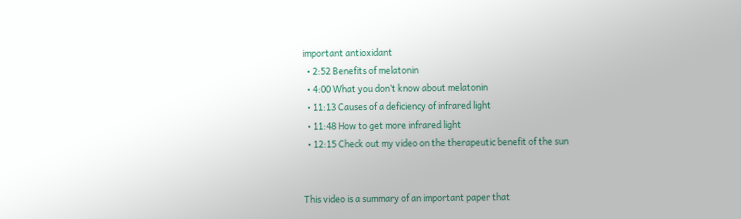important antioxidant
  • 2:52 Benefits of melatonin
  • 4:00 What you don’t know about melatonin
  • 11:13 Causes of a deficiency of infrared light
  • 11:48 How to get more infrared light
  • 12:15 Check out my video on the therapeutic benefit of the sun


This video is a summary of an important paper that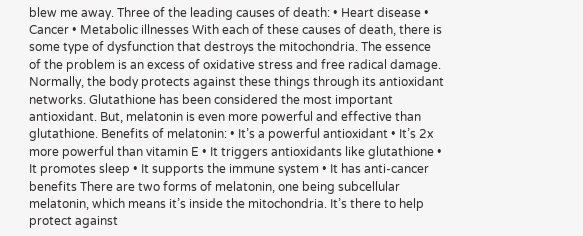blew me away. Three of the leading causes of death: • Heart disease • Cancer • Metabolic illnesses With each of these causes of death, there is some type of dysfunction that destroys the mitochondria. The essence of the problem is an excess of oxidative stress and free radical damage. Normally, the body protects against these things through its antioxidant networks. Glutathione has been considered the most important antioxidant. But, melatonin is even more powerful and effective than glutathione. Benefits of melatonin: • It’s a powerful antioxidant • It’s 2x more powerful than vitamin E • It triggers antioxidants like glutathione • It promotes sleep • It supports the immune system • It has anti-cancer benefits There are two forms of melatonin, one being subcellular melatonin, which means it’s inside the mitochondria. It’s there to help protect against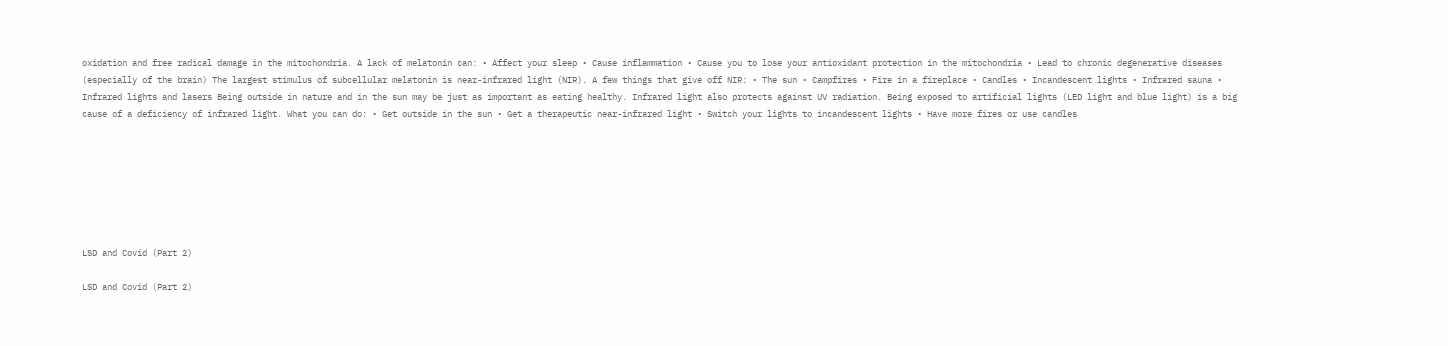oxidation and free radical damage in the mitochondria. A lack of melatonin can: • Affect your sleep • Cause inflammation • Cause you to lose your antioxidant protection in the mitochondria • Lead to chronic degenerative diseases (especially of the brain) The largest stimulus of subcellular melatonin is near-infrared light (NIR). A few things that give off NIR: • The sun • Campfires • Fire in a fireplace • Candles • Incandescent lights • Infrared sauna • Infrared lights and lasers Being outside in nature and in the sun may be just as important as eating healthy. Infrared light also protects against UV radiation. Being exposed to artificial lights (LED light and blue light) is a big cause of a deficiency of infrared light. What you can do: • Get outside in the sun • Get a therapeutic near-infrared light • Switch your lights to incandescent lights • Have more fires or use candles







LSD and Covid (Part 2)

LSD and Covid (Part 2)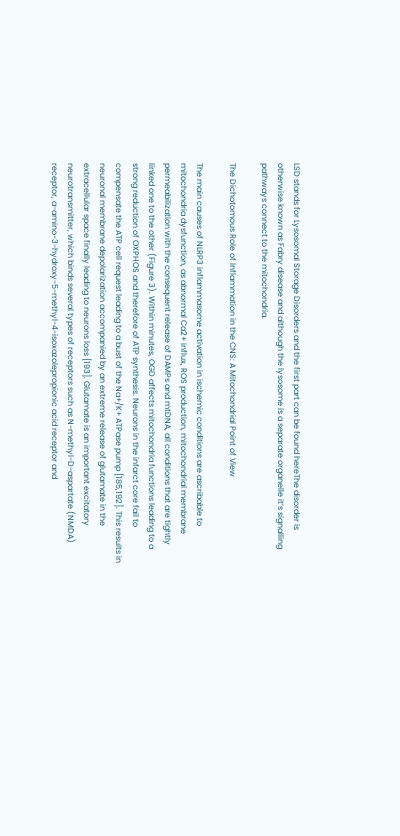LSD stands for Lysosomal Storage Disorders and the first part can be found hereThe disorder is otherwise known as Fabry disease and although the lysosome is a separate organelle it’s signalling pathways connect to the mitochondria.

The Dichotomous Role of Inflammation in the CNS: A Mitochondrial Point of View

The main causes of NLRP3 inflammasome activation in ischemic conditions are ascribable to mitochondria dysfunction, as abnormal Ca2+ influx, ROS production, mitochondrial membrane permeabilization with the consequent release of DAMPs and mtDNA, all conditions that are tightly linked one to the other (Figure 3). Within minutes, OGD affects mitochondria functions leading to a strong reduction of OXPHOS and therefore of ATP synthesis. Neurons in the infarct core fail to compensate the ATP cell request leading to a bust of the Na+/K+ ATPase pump [185,192]. This results in neuronal membrane depolarization accompanied by an extreme release of glutamate in the extracellular space finally leading to neurons loss [193]. Glutamate is an important excitatory neurotransmitter, which binds several types of receptors such as N-methyl-D-aspartate (NMDA) receptor, a-amino-3-hydroxy-5-methyl-4-isoxazolepropionic acid receptor and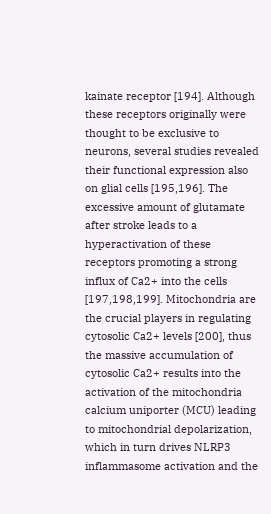kainate receptor [194]. Although these receptors originally were thought to be exclusive to neurons, several studies revealed their functional expression also on glial cells [195,196]. The excessive amount of glutamate after stroke leads to a hyperactivation of these receptors promoting a strong influx of Ca2+ into the cells [197,198,199]. Mitochondria are the crucial players in regulating cytosolic Ca2+ levels [200], thus the massive accumulation of cytosolic Ca2+ results into the activation of the mitochondria calcium uniporter (MCU) leading to mitochondrial depolarization, which in turn drives NLRP3 inflammasome activation and the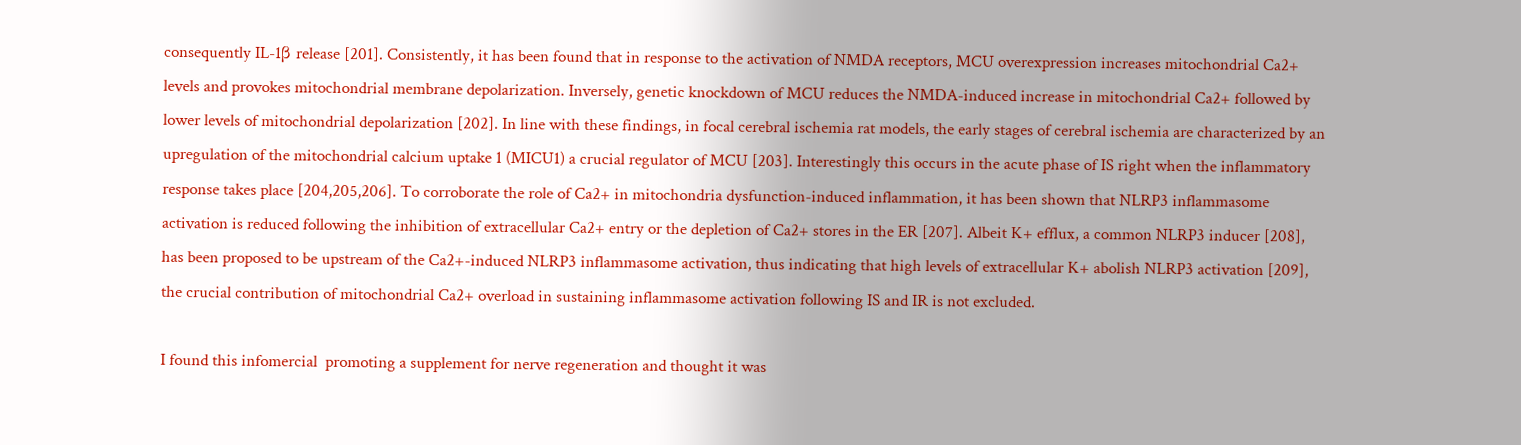consequently IL-1β release [201]. Consistently, it has been found that in response to the activation of NMDA receptors, MCU overexpression increases mitochondrial Ca2+ levels and provokes mitochondrial membrane depolarization. Inversely, genetic knockdown of MCU reduces the NMDA-induced increase in mitochondrial Ca2+ followed by lower levels of mitochondrial depolarization [202]. In line with these findings, in focal cerebral ischemia rat models, the early stages of cerebral ischemia are characterized by an upregulation of the mitochondrial calcium uptake 1 (MICU1) a crucial regulator of MCU [203]. Interestingly this occurs in the acute phase of IS right when the inflammatory response takes place [204,205,206]. To corroborate the role of Ca2+ in mitochondria dysfunction-induced inflammation, it has been shown that NLRP3 inflammasome activation is reduced following the inhibition of extracellular Ca2+ entry or the depletion of Ca2+ stores in the ER [207]. Albeit K+ efflux, a common NLRP3 inducer [208], has been proposed to be upstream of the Ca2+-induced NLRP3 inflammasome activation, thus indicating that high levels of extracellular K+ abolish NLRP3 activation [209], the crucial contribution of mitochondrial Ca2+ overload in sustaining inflammasome activation following IS and IR is not excluded.

I found this infomercial  promoting a supplement for nerve regeneration and thought it was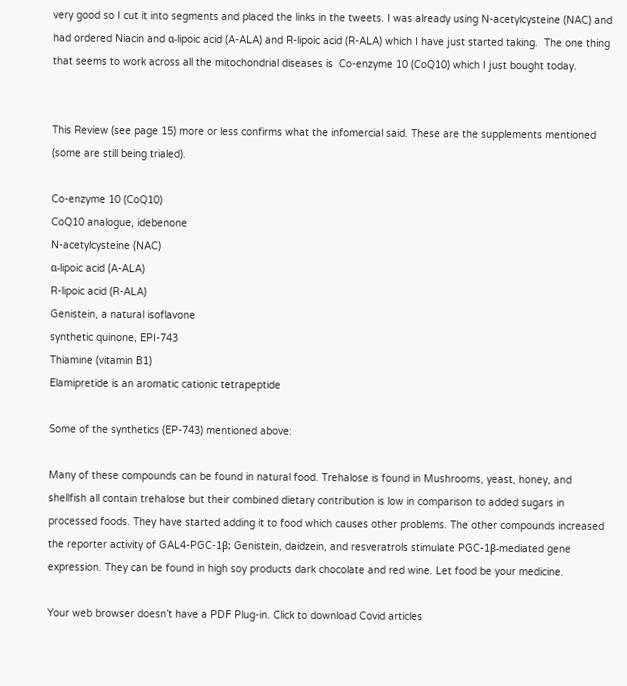very good so I cut it into segments and placed the links in the tweets. I was already using N-acetylcysteine (NAC) and had ordered Niacin and α-lipoic acid (A-ALA) and R-lipoic acid (R-ALA) which I have just started taking.  The one thing that seems to work across all the mitochondrial diseases is  Co-enzyme 10 (CoQ10) which I just bought today.


This Review (see page 15) more or less confirms what the infomercial said. These are the supplements mentioned (some are still being trialed).

Co-enzyme 10 (CoQ10)
CoQ10 analogue, idebenone
N-acetylcysteine (NAC)
α-lipoic acid (A-ALA)
R-lipoic acid (R-ALA)
Genistein, a natural isoflavone
synthetic quinone, EPI-743
Thiamine (vitamin B1)
Elamipretide is an aromatic cationic tetrapeptide

Some of the synthetics (EP-743) mentioned above:

Many of these compounds can be found in natural food. Trehalose is found in Mushrooms, yeast, honey, and shellfish all contain trehalose but their combined dietary contribution is low in comparison to added sugars in processed foods. They have started adding it to food which causes other problems. The other compounds increased the reporter activity of GAL4-PGC-1β: Genistein, daidzein, and resveratrols stimulate PGC-1β-mediated gene expression. They can be found in high soy products dark chocolate and red wine. Let food be your medicine.

Your web browser doesn’t have a PDF Plug-in. Click to download Covid articles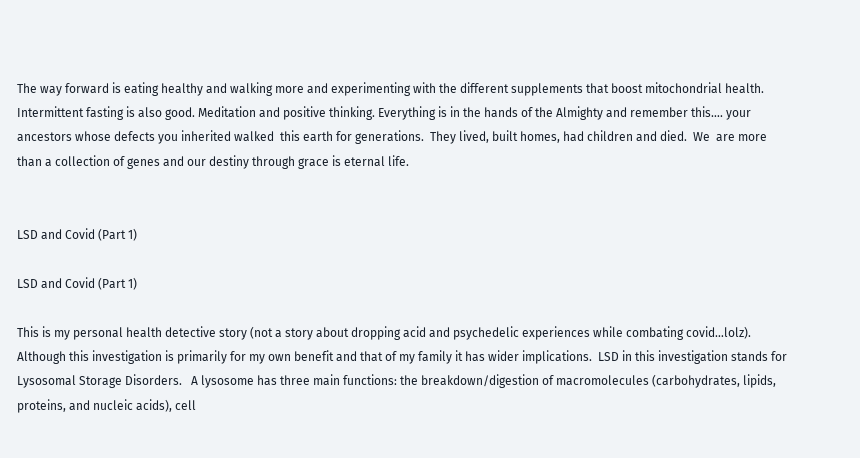The way forward is eating healthy and walking more and experimenting with the different supplements that boost mitochondrial health.  Intermittent fasting is also good. Meditation and positive thinking. Everything is in the hands of the Almighty and remember this…. your ancestors whose defects you inherited walked  this earth for generations.  They lived, built homes, had children and died.  We  are more than a collection of genes and our destiny through grace is eternal life.


LSD and Covid (Part 1)

LSD and Covid (Part 1)

This is my personal health detective story (not a story about dropping acid and psychedelic experiences while combating covid…lolz).  Although this investigation is primarily for my own benefit and that of my family it has wider implications.  LSD in this investigation stands for Lysosomal Storage Disorders.   A lysosome has three main functions: the breakdown/digestion of macromolecules (carbohydrates, lipids, proteins, and nucleic acids), cell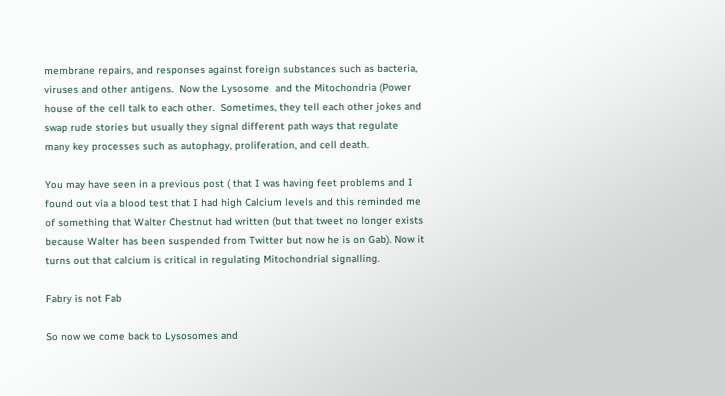membrane repairs, and responses against foreign substances such as bacteria, viruses and other antigens.  Now the Lysosome  and the Mitochondria (Power house of the cell talk to each other.  Sometimes, they tell each other jokes and swap rude stories but usually they signal different path ways that regulate many key processes such as autophagy, proliferation, and cell death.

You may have seen in a previous post ( that I was having feet problems and I found out via a blood test that I had high Calcium levels and this reminded me of something that Walter Chestnut had written (but that tweet no longer exists because Walter has been suspended from Twitter but now he is on Gab). Now it turns out that calcium is critical in regulating Mitochondrial signalling.

Fabry is not Fab

So now we come back to Lysosomes and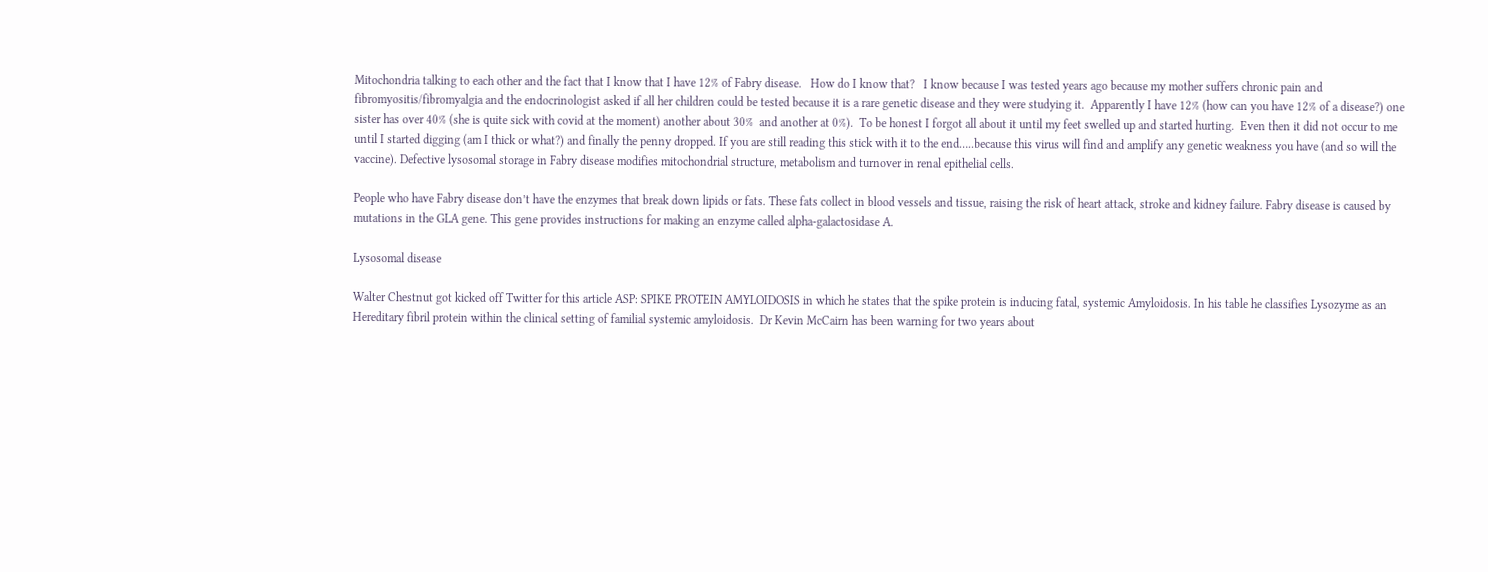Mitochondria talking to each other and the fact that I know that I have 12% of Fabry disease.   How do I know that?   I know because I was tested years ago because my mother suffers chronic pain and fibromyositis/fibromyalgia and the endocrinologist asked if all her children could be tested because it is a rare genetic disease and they were studying it.  Apparently I have 12% (how can you have 12% of a disease?) one sister has over 40% (she is quite sick with covid at the moment) another about 30%  and another at 0%).  To be honest I forgot all about it until my feet swelled up and started hurting.  Even then it did not occur to me until I started digging (am I thick or what?) and finally the penny dropped. If you are still reading this stick with it to the end…..because this virus will find and amplify any genetic weakness you have (and so will the vaccine). Defective lysosomal storage in Fabry disease modifies mitochondrial structure, metabolism and turnover in renal epithelial cells.

People who have Fabry disease don’t have the enzymes that break down lipids or fats. These fats collect in blood vessels and tissue, raising the risk of heart attack, stroke and kidney failure. Fabry disease is caused by mutations in the GLA gene. This gene provides instructions for making an enzyme called alpha-galactosidase A.

Lysosomal disease

Walter Chestnut got kicked off Twitter for this article ASP: SPIKE PROTEIN AMYLOIDOSIS in which he states that the spike protein is inducing fatal, systemic Amyloidosis. In his table he classifies Lysozyme as an Hereditary fibril protein within the clinical setting of familial systemic amyloidosis.  Dr Kevin McCairn has been warning for two years about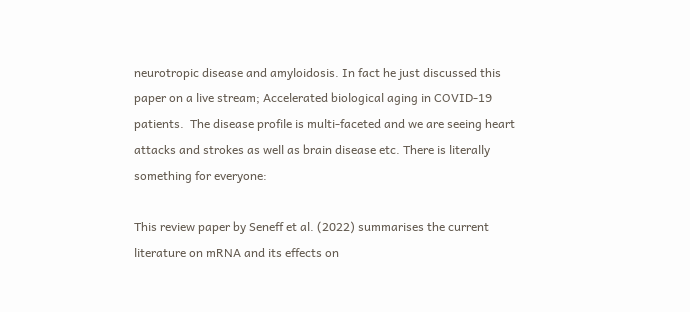neurotropic disease and amyloidosis. In fact he just discussed this paper on a live stream; Accelerated biological aging in COVID-19 patients.  The disease profile is multi-faceted and we are seeing heart attacks and strokes as well as brain disease etc. There is literally something for everyone:

This review paper by Seneff et al. (2022) summarises the current literature on mRNA and its effects on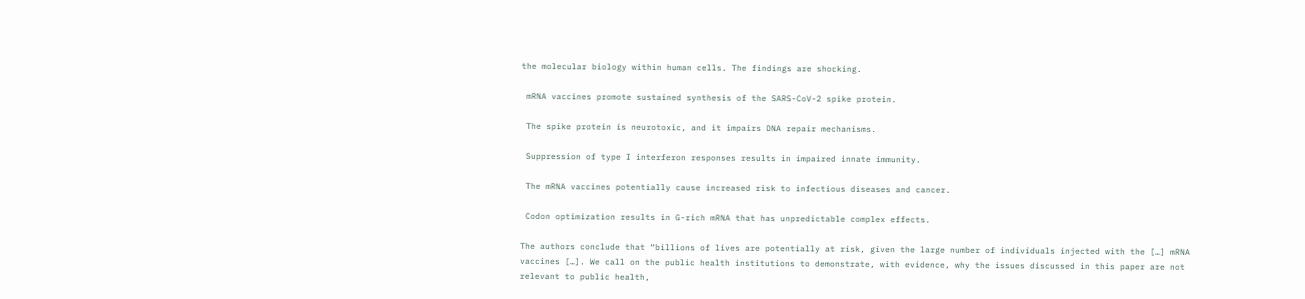the molecular biology within human cells. The findings are shocking.

 mRNA vaccines promote sustained synthesis of the SARS-CoV-2 spike protein.

 The spike protein is neurotoxic, and it impairs DNA repair mechanisms.

 Suppression of type I interferon responses results in impaired innate immunity.

 The mRNA vaccines potentially cause increased risk to infectious diseases and cancer.

 Codon optimization results in G-rich mRNA that has unpredictable complex effects.

The authors conclude that “billions of lives are potentially at risk, given the large number of individuals injected with the […] mRNA vaccines […]. We call on the public health institutions to demonstrate, with evidence, why the issues discussed in this paper are not relevant to public health,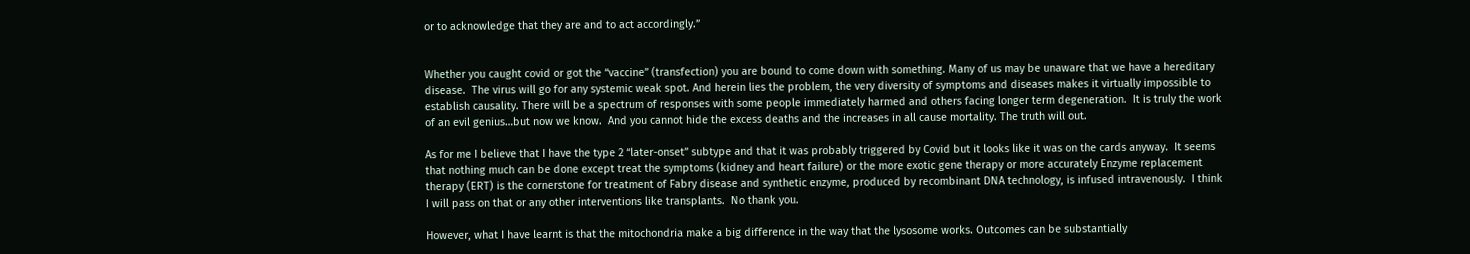or to acknowledge that they are and to act accordingly.”


Whether you caught covid or got the “vaccine” (transfection) you are bound to come down with something. Many of us may be unaware that we have a hereditary disease.  The virus will go for any systemic weak spot. And herein lies the problem, the very diversity of symptoms and diseases makes it virtually impossible to establish causality. There will be a spectrum of responses with some people immediately harmed and others facing longer term degeneration.  It is truly the work of an evil genius…but now we know.  And you cannot hide the excess deaths and the increases in all cause mortality. The truth will out.

As for me I believe that I have the type 2 “later-onset” subtype and that it was probably triggered by Covid but it looks like it was on the cards anyway.  It seems that nothing much can be done except treat the symptoms (kidney and heart failure) or the more exotic gene therapy or more accurately Enzyme replacement therapy (ERT) is the cornerstone for treatment of Fabry disease and synthetic enzyme, produced by recombinant DNA technology, is infused intravenously.  I think I will pass on that or any other interventions like transplants.  No thank you.

However, what I have learnt is that the mitochondria make a big difference in the way that the lysosome works. Outcomes can be substantially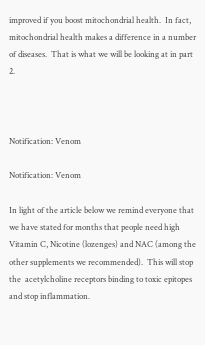improved if you boost mitochondrial health.  In fact, mitochondrial health makes a difference in a number of diseases.  That is what we will be looking at in part 2.



Notification: Venom

Notification: Venom

In light of the article below we remind everyone that we have stated for months that people need high Vitamin C, Nicotine (lozenges) and NAC (among the other supplements we recommended).  This will stop the  acetylcholine receptors binding to toxic epitopes and stop inflammation.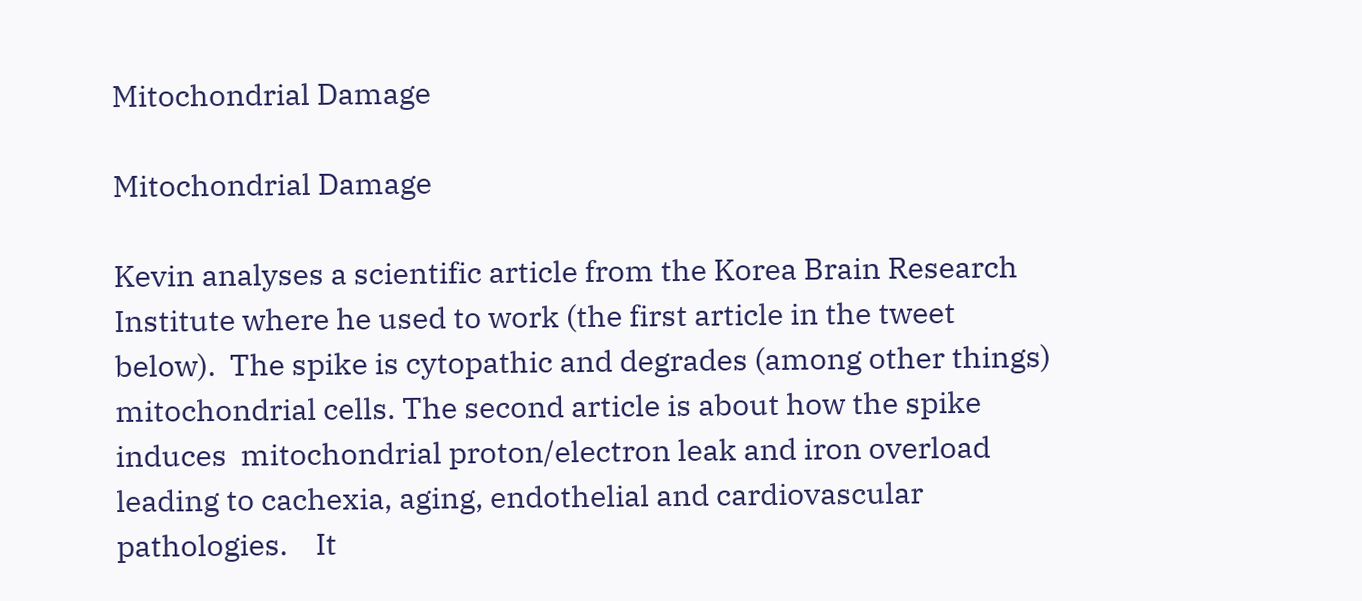Mitochondrial Damage

Mitochondrial Damage

Kevin analyses a scientific article from the Korea Brain Research Institute where he used to work (the first article in the tweet below).  The spike is cytopathic and degrades (among other things) mitochondrial cells. The second article is about how the spike induces  mitochondrial proton/electron leak and iron overload leading to cachexia, aging, endothelial and cardiovascular pathologies.    It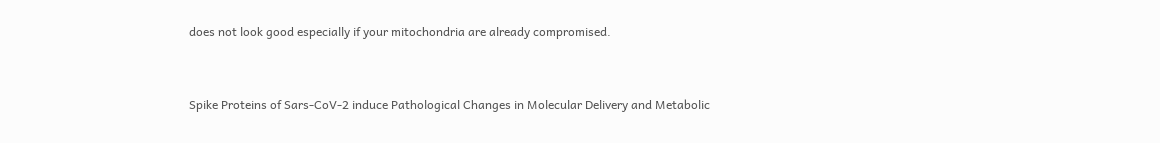does not look good especially if your mitochondria are already compromised.


Spike Proteins of Sars-CoV-2 induce Pathological Changes in Molecular Delivery and Metabolic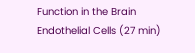Function in the Brain Endothelial Cells (27 min)